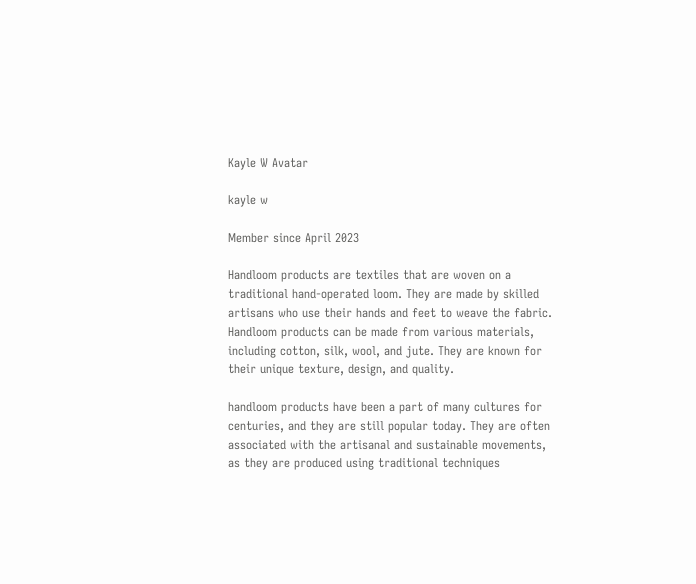Kayle W Avatar

kayle w

Member since April 2023

Handloom products are textiles that are woven on a traditional hand-operated loom. They are made by skilled artisans who use their hands and feet to weave the fabric. Handloom products can be made from various materials, including cotton, silk, wool, and jute. They are known for their unique texture, design, and quality.

handloom products have been a part of many cultures for centuries, and they are still popular today. They are often associated with the artisanal and sustainable movements, as they are produced using traditional techniques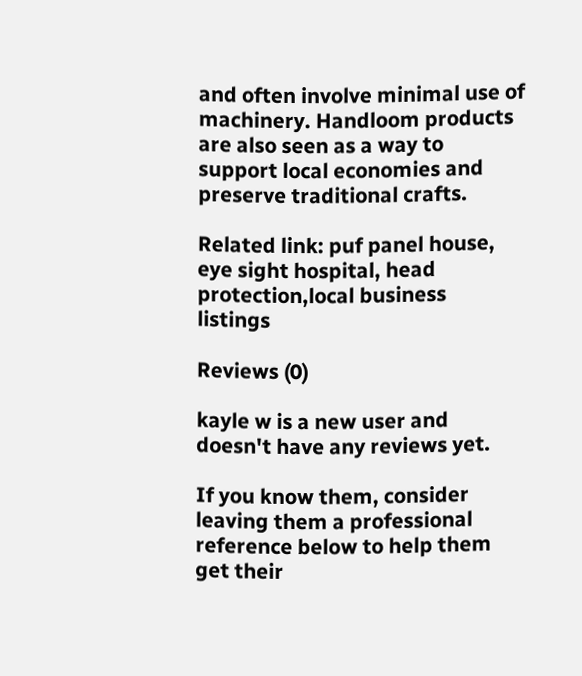and often involve minimal use of machinery. Handloom products are also seen as a way to support local economies and preserve traditional crafts.

Related link: puf panel house, eye sight hospital, head protection,local business listings

Reviews (0)

kayle w is a new user and doesn't have any reviews yet.

If you know them, consider leaving them a professional reference below to help them get their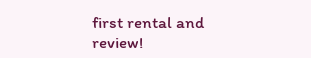first rental and review!